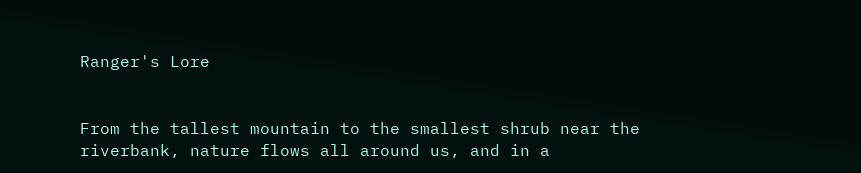Ranger's Lore


From the tallest mountain to the smallest shrub near the riverbank, nature flows all around us, and in a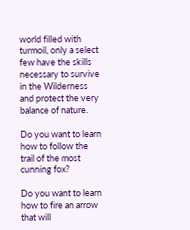world filled with turmoil, only a select few have the skills necessary to survive in the Wilderness and protect the very balance of nature.

Do you want to learn how to follow the trail of the most cunning fox?

Do you want to learn how to fire an arrow that will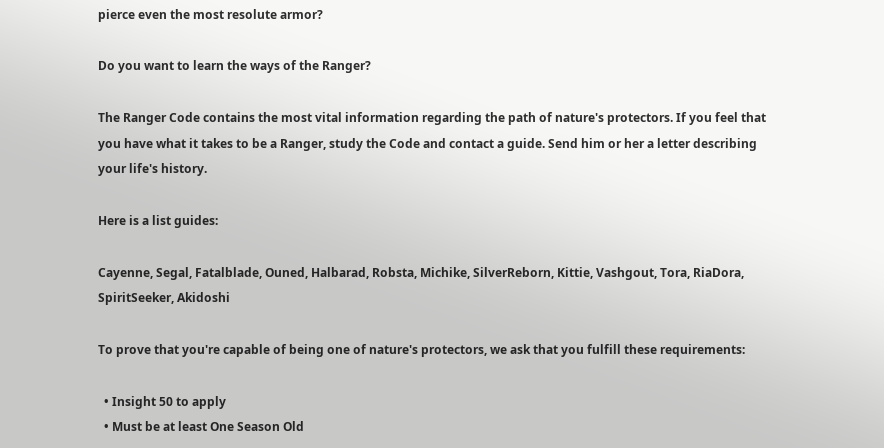pierce even the most resolute armor?

Do you want to learn the ways of the Ranger?

The Ranger Code contains the most vital information regarding the path of nature's protectors. If you feel that you have what it takes to be a Ranger, study the Code and contact a guide. Send him or her a letter describing your life's history.

Here is a list guides:

Cayenne, Segal, Fatalblade, Ouned, Halbarad, Robsta, Michike, SilverReborn, Kittie, Vashgout, Tora, RiaDora, SpiritSeeker, Akidoshi

To prove that you're capable of being one of nature's protectors, we ask that you fulfill these requirements:

  • Insight 50 to apply
  • Must be at least One Season Old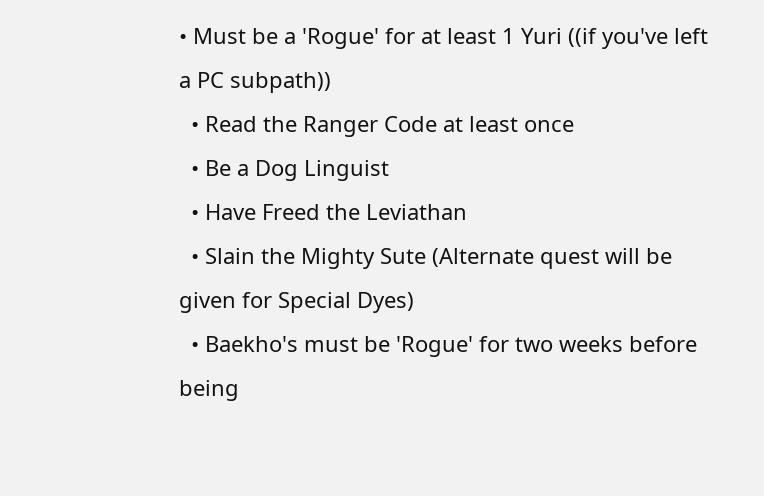• Must be a 'Rogue' for at least 1 Yuri ((if you've left a PC subpath))
  • Read the Ranger Code at least once
  • Be a Dog Linguist
  • Have Freed the Leviathan
  • Slain the Mighty Sute (Alternate quest will be given for Special Dyes)
  • Baekho's must be 'Rogue' for two weeks before being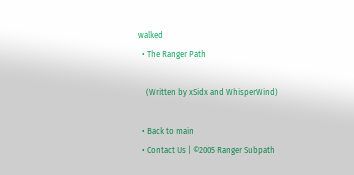walked
  • The Ranger Path

    (Written by xSidx and WhisperWind)

  • Back to main
  • Contact Us | ©2005 Ranger Subpath